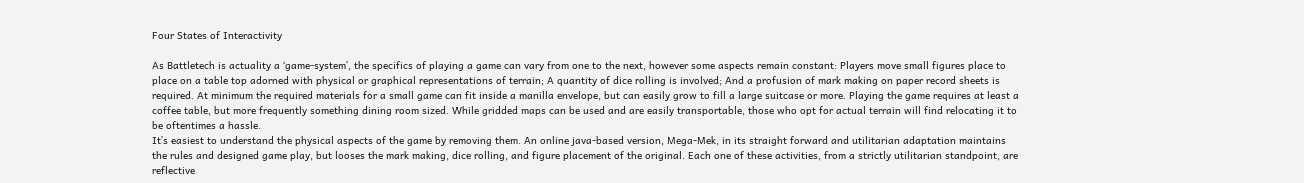Four States of Interactivity

As Battletech is actuality a ʻgame-systemʼ, the specifics of playing a game can vary from one to the next, however some aspects remain constant: Players move small figures place to place on a table top adorned with physical or graphical representations of terrain; A quantity of dice rolling is involved; And a profusion of mark making on paper record sheets is required. At minimum the required materials for a small game can fit inside a manilla envelope, but can easily grow to fill a large suitcase or more. Playing the game requires at least a coffee table, but more frequently something dining room sized. While gridded maps can be used and are easily transportable, those who opt for actual terrain will find relocating it to be oftentimes a hassle.
Itʼs easiest to understand the physical aspects of the game by removing them. An online java-based version, Mega-Mek, in its straight forward and utilitarian adaptation maintains the rules and designed game play, but looses the mark making, dice rolling, and figure placement of the original. Each one of these activities, from a strictly utilitarian standpoint, are reflective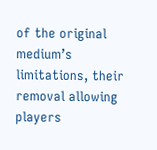of the original mediumʼs limitations, their removal allowing players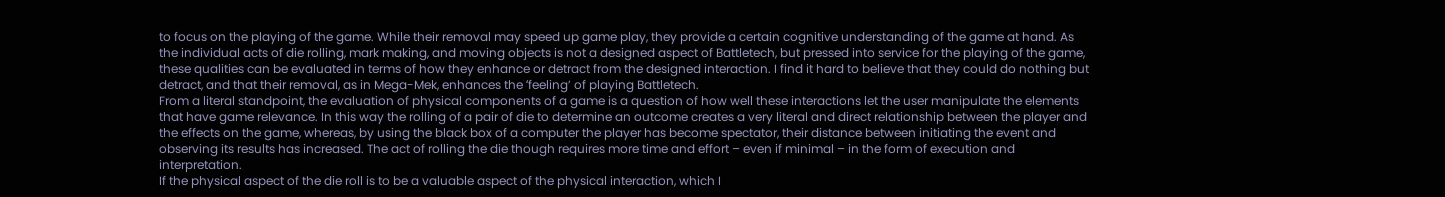to focus on the playing of the game. While their removal may speed up game play, they provide a certain cognitive understanding of the game at hand. As the individual acts of die rolling, mark making, and moving objects is not a designed aspect of Battletech, but pressed into service for the playing of the game, these qualities can be evaluated in terms of how they enhance or detract from the designed interaction. I find it hard to believe that they could do nothing but detract, and that their removal, as in Mega-Mek, enhances the ʻfeelingʼ of playing Battletech.
From a literal standpoint, the evaluation of physical components of a game is a question of how well these interactions let the user manipulate the elements that have game relevance. In this way the rolling of a pair of die to determine an outcome creates a very literal and direct relationship between the player and the effects on the game, whereas, by using the black box of a computer the player has become spectator, their distance between initiating the event and observing its results has increased. The act of rolling the die though requires more time and effort – even if minimal – in the form of execution and interpretation.
If the physical aspect of the die roll is to be a valuable aspect of the physical interaction, which I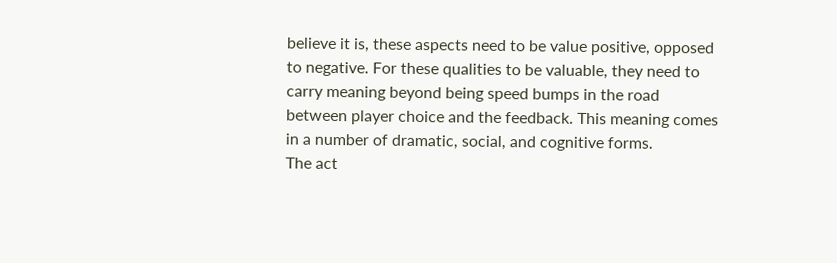believe it is, these aspects need to be value positive, opposed to negative. For these qualities to be valuable, they need to carry meaning beyond being speed bumps in the road between player choice and the feedback. This meaning comes in a number of dramatic, social, and cognitive forms.
The act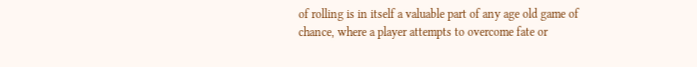of rolling is in itself a valuable part of any age old game of chance, where a player attempts to overcome fate or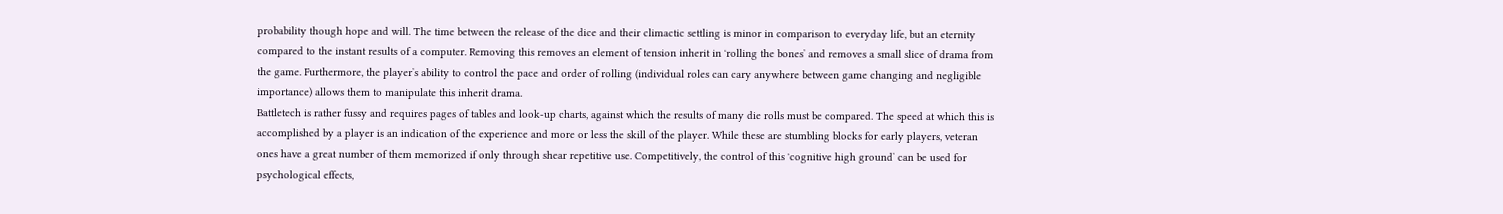probability though hope and will. The time between the release of the dice and their climactic settling is minor in comparison to everyday life, but an eternity compared to the instant results of a computer. Removing this removes an element of tension inherit in ʻrolling the bonesʼ and removes a small slice of drama from the game. Furthermore, the playerʼs ability to control the pace and order of rolling (individual roles can cary anywhere between game changing and negligible importance) allows them to manipulate this inherit drama.
Battletech is rather fussy and requires pages of tables and look-up charts, against which the results of many die rolls must be compared. The speed at which this is accomplished by a player is an indication of the experience and more or less the skill of the player. While these are stumbling blocks for early players, veteran ones have a great number of them memorized if only through shear repetitive use. Competitively, the control of this ʻcognitive high groundʼ can be used for psychological effects,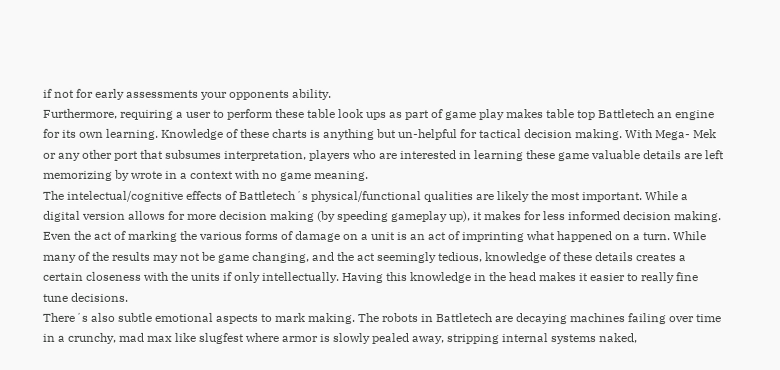if not for early assessments your opponents ability.
Furthermore, requiring a user to perform these table look ups as part of game play makes table top Battletech an engine for its own learning. Knowledge of these charts is anything but un-helpful for tactical decision making. With Mega- Mek or any other port that subsumes interpretation, players who are interested in learning these game valuable details are left memorizing by wrote in a context with no game meaning.
The intelectual/cognitive effects of Battletechʼs physical/functional qualities are likely the most important. While a digital version allows for more decision making (by speeding gameplay up), it makes for less informed decision making. Even the act of marking the various forms of damage on a unit is an act of imprinting what happened on a turn. While many of the results may not be game changing, and the act seemingly tedious, knowledge of these details creates a certain closeness with the units if only intellectually. Having this knowledge in the head makes it easier to really fine tune decisions.
Thereʼs also subtle emotional aspects to mark making. The robots in Battletech are decaying machines failing over time in a crunchy, mad max like slugfest where armor is slowly pealed away, stripping internal systems naked,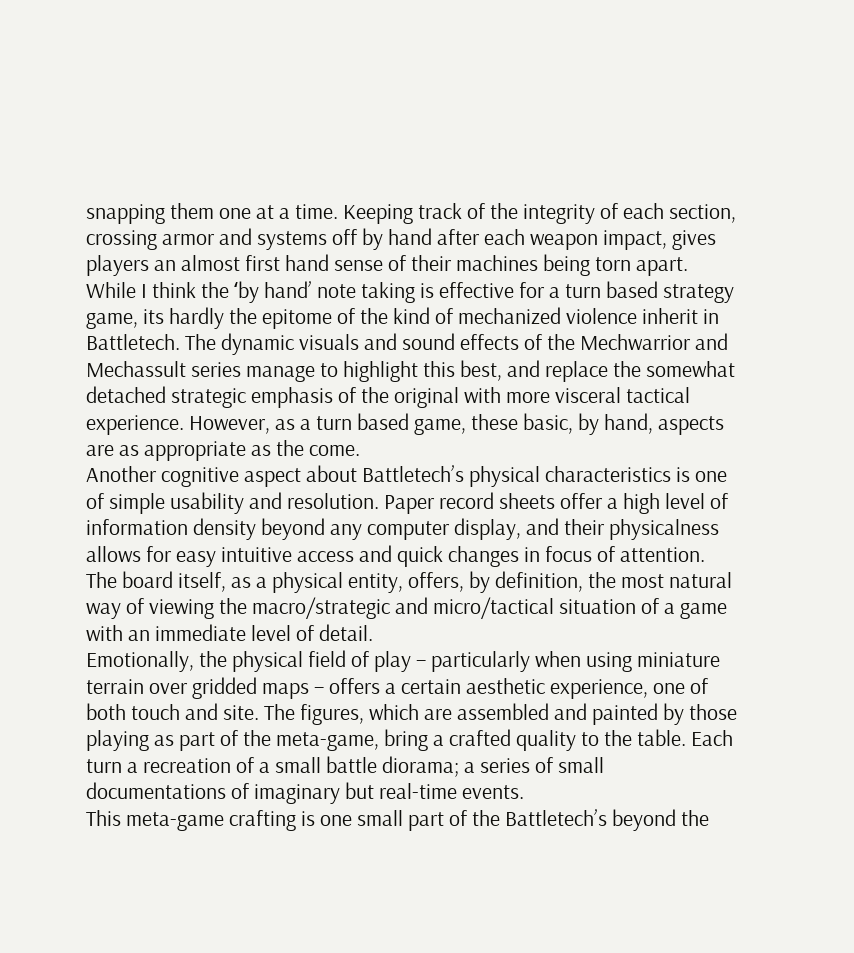snapping them one at a time. Keeping track of the integrity of each section, crossing armor and systems off by hand after each weapon impact, gives players an almost first hand sense of their machines being torn apart.
While I think the ʻby handʼ note taking is effective for a turn based strategy game, its hardly the epitome of the kind of mechanized violence inherit in Battletech. The dynamic visuals and sound effects of the Mechwarrior and Mechassult series manage to highlight this best, and replace the somewhat detached strategic emphasis of the original with more visceral tactical experience. However, as a turn based game, these basic, by hand, aspects are as appropriate as the come.
Another cognitive aspect about Battletechʼs physical characteristics is one of simple usability and resolution. Paper record sheets offer a high level of information density beyond any computer display, and their physicalness allows for easy intuitive access and quick changes in focus of attention. The board itself, as a physical entity, offers, by definition, the most natural way of viewing the macro/strategic and micro/tactical situation of a game with an immediate level of detail.
Emotionally, the physical field of play – particularly when using miniature terrain over gridded maps – offers a certain aesthetic experience, one of both touch and site. The figures, which are assembled and painted by those playing as part of the meta-game, bring a crafted quality to the table. Each turn a recreation of a small battle diorama; a series of small documentations of imaginary but real-time events.
This meta-game crafting is one small part of the Battletechʼs beyond the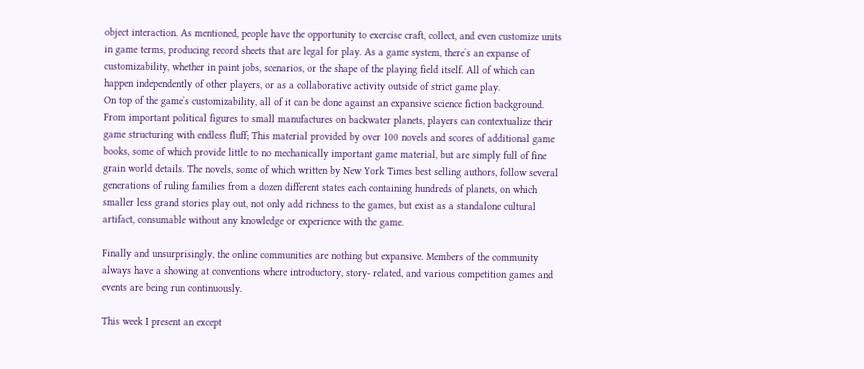object interaction. As mentioned, people have the opportunity to exercise craft, collect, and even customize units in game terms, producing record sheets that are legal for play. As a game system, thereʼs an expanse of customizability, whether in paint jobs, scenarios, or the shape of the playing field itself. All of which can happen independently of other players, or as a collaborative activity outside of strict game play.
On top of the gameʼs customizability, all of it can be done against an expansive science fiction background. From important political figures to small manufactures on backwater planets, players can contextualize their game structuring with endless fluff; This material provided by over 100 novels and scores of additional game books, some of which provide little to no mechanically important game material, but are simply full of fine grain world details. The novels, some of which written by New York Times best selling authors, follow several generations of ruling families from a dozen different states each containing hundreds of planets, on which smaller less grand stories play out, not only add richness to the games, but exist as a standalone cultural artifact, consumable without any knowledge or experience with the game.

Finally and unsurprisingly, the online communities are nothing but expansive. Members of the community always have a showing at conventions where introductory, story- related, and various competition games and events are being run continuously.

This week I present an except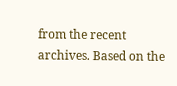from the recent archives. Based on the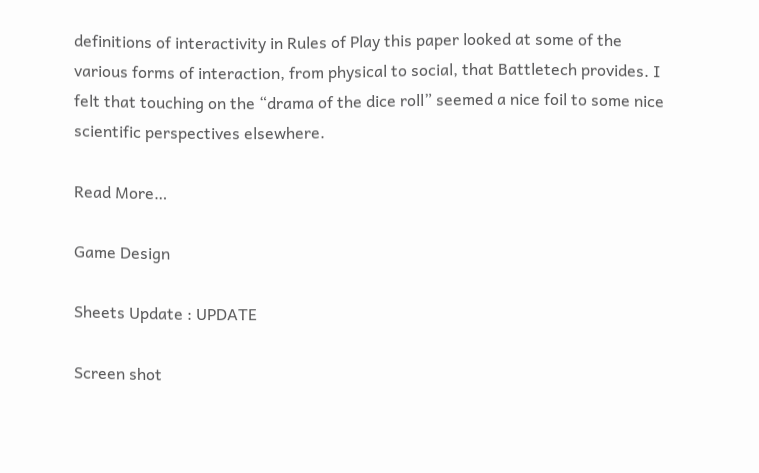definitions of interactivity in Rules of Play this paper looked at some of the various forms of interaction, from physical to social, that Battletech provides. I felt that touching on the “drama of the dice roll” seemed a nice foil to some nice scientific perspectives elsewhere.

Read More…

Game Design

Sheets Update : UPDATE

Screen shot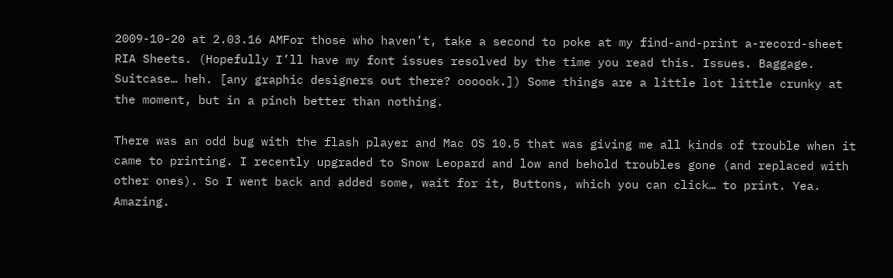2009-10-20 at 2.03.16 AMFor those who haven’t, take a second to poke at my find-and-print a-record-sheet RIA Sheets. (Hopefully I’ll have my font issues resolved by the time you read this. Issues. Baggage. Suitcase… heh. [any graphic designers out there? oooook.]) Some things are a little lot little crunky at the moment, but in a pinch better than nothing.

There was an odd bug with the flash player and Mac OS 10.5 that was giving me all kinds of trouble when it came to printing. I recently upgraded to Snow Leopard and low and behold troubles gone (and replaced with other ones). So I went back and added some, wait for it, Buttons, which you can click… to print. Yea. Amazing.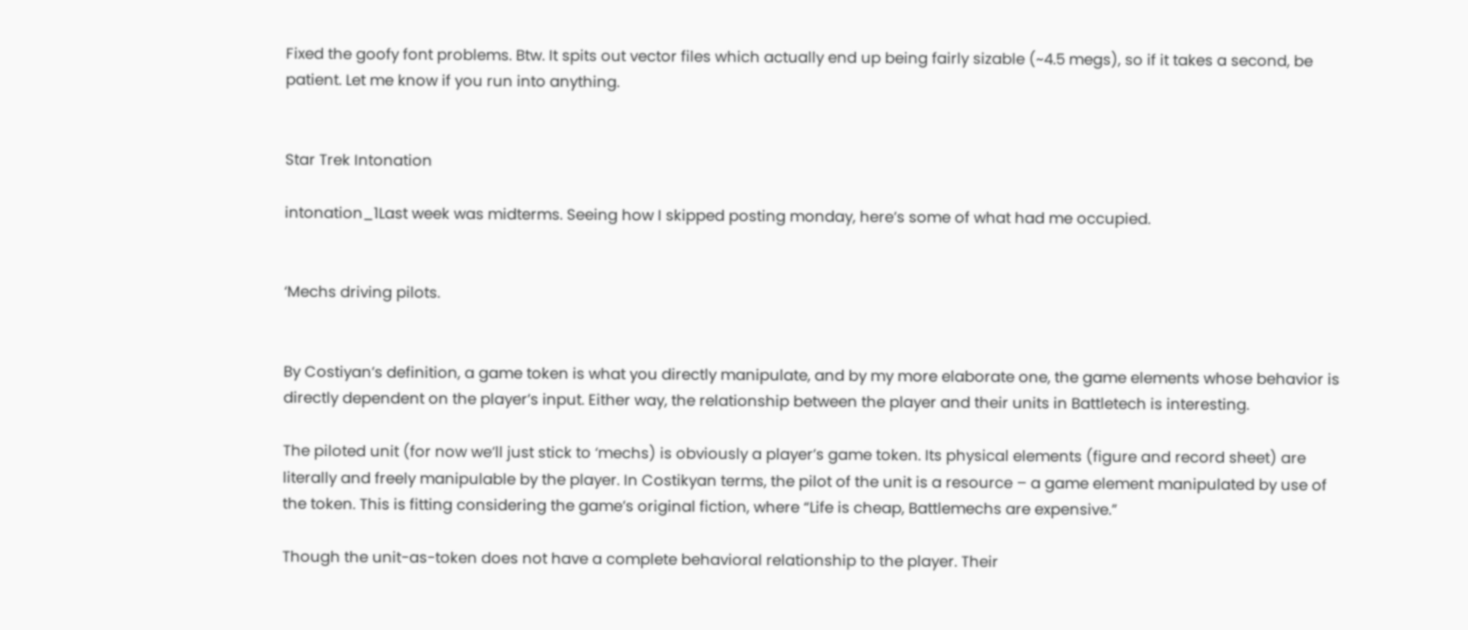Fixed the goofy font problems. Btw. It spits out vector files which actually end up being fairly sizable (~4.5 megs), so if it takes a second, be patient. Let me know if you run into anything.


Star Trek Intonation

intonation_1Last week was midterms. Seeing how I skipped posting monday, here’s some of what had me occupied.


‘Mechs driving pilots.


By Costiyan’s definition, a game token is what you directly manipulate, and by my more elaborate one, the game elements whose behavior is directly dependent on the player’s input. Either way, the relationship between the player and their units in Battletech is interesting.

The piloted unit (for now we’ll just stick to ‘mechs) is obviously a player’s game token. Its physical elements (figure and record sheet) are literally and freely manipulable by the player. In Costikyan terms, the pilot of the unit is a resource – a game element manipulated by use of the token. This is fitting considering the game’s original fiction, where “Life is cheap, Battlemechs are expensive.”

Though the unit-as-token does not have a complete behavioral relationship to the player. Their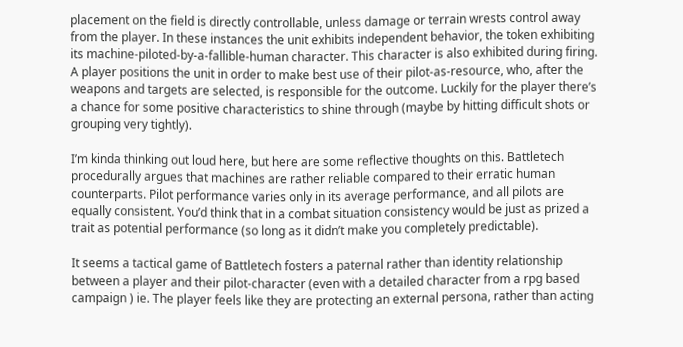placement on the field is directly controllable, unless damage or terrain wrests control away from the player. In these instances the unit exhibits independent behavior, the token exhibiting its machine-piloted-by-a-fallible-human character. This character is also exhibited during firing. A player positions the unit in order to make best use of their pilot-as-resource, who, after the weapons and targets are selected, is responsible for the outcome. Luckily for the player there’s a chance for some positive characteristics to shine through (maybe by hitting difficult shots or grouping very tightly).

I’m kinda thinking out loud here, but here are some reflective thoughts on this. Battletech procedurally argues that machines are rather reliable compared to their erratic human counterparts. Pilot performance varies only in its average performance, and all pilots are equally consistent. You’d think that in a combat situation consistency would be just as prized a trait as potential performance (so long as it didn’t make you completely predictable).

It seems a tactical game of Battletech fosters a paternal rather than identity relationship between a player and their pilot-character (even with a detailed character from a rpg based campaign ) ie. The player feels like they are protecting an external persona, rather than acting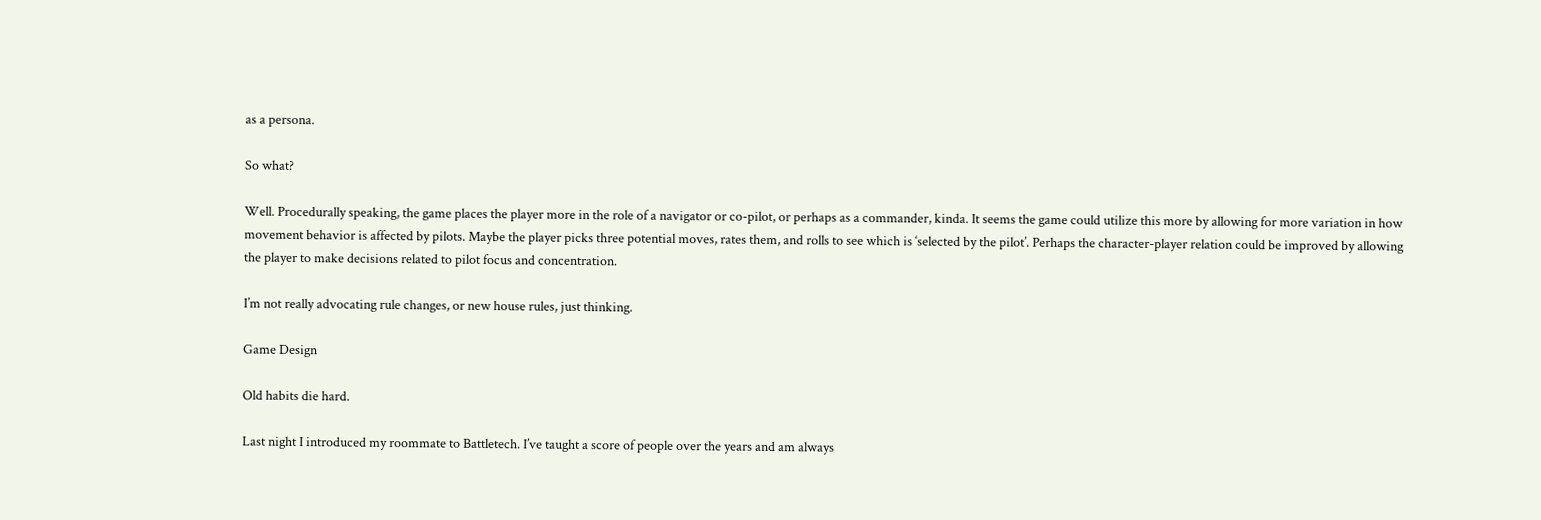as a persona.

So what?

Well. Procedurally speaking, the game places the player more in the role of a navigator or co-pilot, or perhaps as a commander, kinda. It seems the game could utilize this more by allowing for more variation in how movement behavior is affected by pilots. Maybe the player picks three potential moves, rates them, and rolls to see which is ‘selected by the pilot’. Perhaps the character-player relation could be improved by allowing the player to make decisions related to pilot focus and concentration.

I’m not really advocating rule changes, or new house rules, just thinking.

Game Design

Old habits die hard.

Last night I introduced my roommate to Battletech. I’ve taught a score of people over the years and am always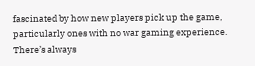fascinated by how new players pick up the game, particularly ones with no war gaming experience. There’s always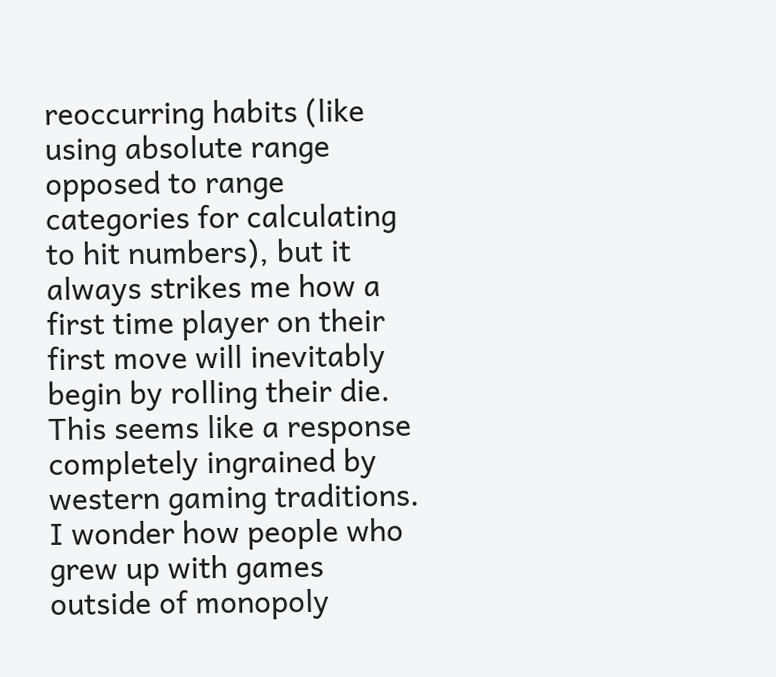reoccurring habits (like using absolute range opposed to range categories for calculating to hit numbers), but it always strikes me how a first time player on their first move will inevitably begin by rolling their die. This seems like a response completely ingrained by western gaming traditions. I wonder how people who grew up with games outside of monopoly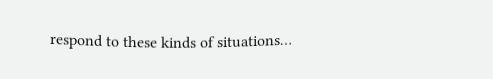respond to these kinds of situations…